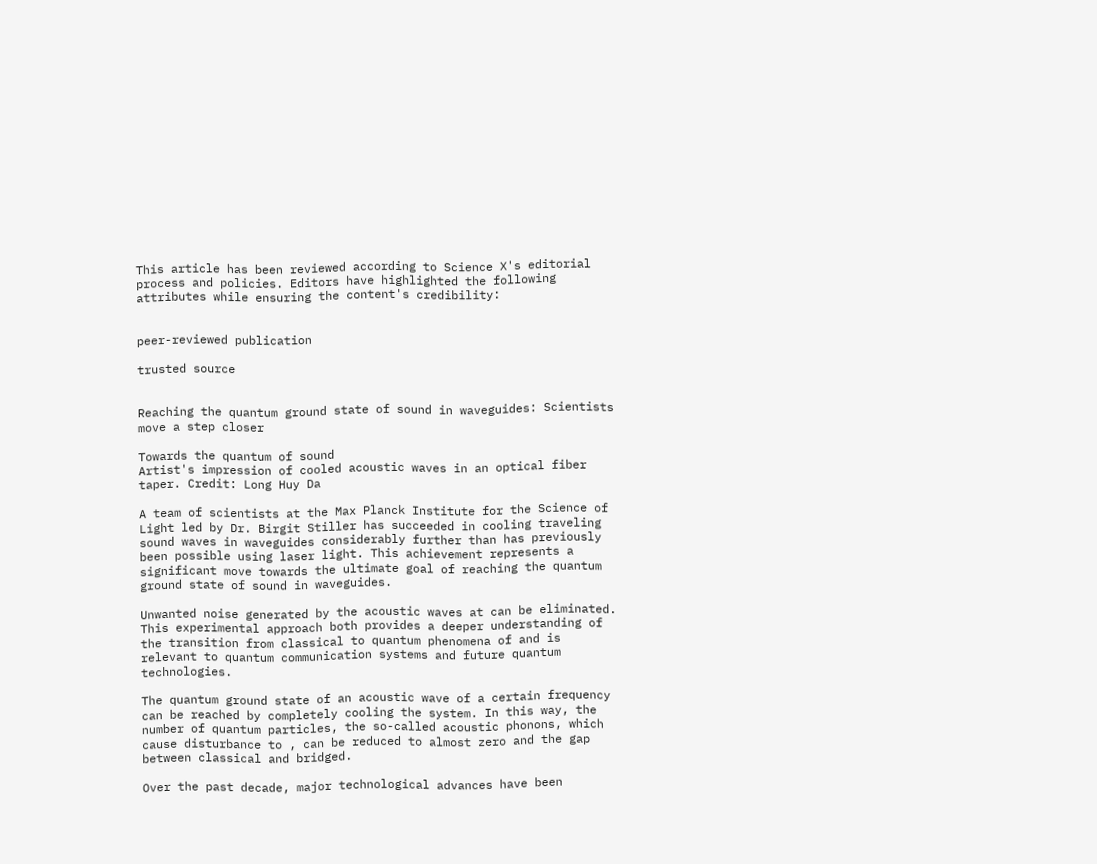This article has been reviewed according to Science X's editorial process and policies. Editors have highlighted the following attributes while ensuring the content's credibility:


peer-reviewed publication

trusted source


Reaching the quantum ground state of sound in waveguides: Scientists move a step closer

Towards the quantum of sound
Artist's impression of cooled acoustic waves in an optical fiber taper. Credit: Long Huy Da

A team of scientists at the Max Planck Institute for the Science of Light led by Dr. Birgit Stiller has succeeded in cooling traveling sound waves in waveguides considerably further than has previously been possible using laser light. This achievement represents a significant move towards the ultimate goal of reaching the quantum ground state of sound in waveguides.

Unwanted noise generated by the acoustic waves at can be eliminated. This experimental approach both provides a deeper understanding of the transition from classical to quantum phenomena of and is relevant to quantum communication systems and future quantum technologies.

The quantum ground state of an acoustic wave of a certain frequency can be reached by completely cooling the system. In this way, the number of quantum particles, the so-called acoustic phonons, which cause disturbance to , can be reduced to almost zero and the gap between classical and bridged.

Over the past decade, major technological advances have been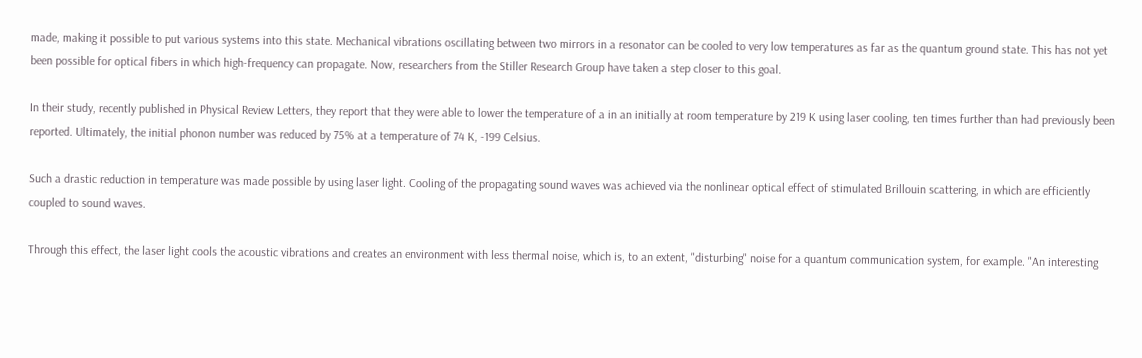made, making it possible to put various systems into this state. Mechanical vibrations oscillating between two mirrors in a resonator can be cooled to very low temperatures as far as the quantum ground state. This has not yet been possible for optical fibers in which high-frequency can propagate. Now, researchers from the Stiller Research Group have taken a step closer to this goal.

In their study, recently published in Physical Review Letters, they report that they were able to lower the temperature of a in an initially at room temperature by 219 K using laser cooling, ten times further than had previously been reported. Ultimately, the initial phonon number was reduced by 75% at a temperature of 74 K, -199 Celsius.

Such a drastic reduction in temperature was made possible by using laser light. Cooling of the propagating sound waves was achieved via the nonlinear optical effect of stimulated Brillouin scattering, in which are efficiently coupled to sound waves.

Through this effect, the laser light cools the acoustic vibrations and creates an environment with less thermal noise, which is, to an extent, "disturbing" noise for a quantum communication system, for example. "An interesting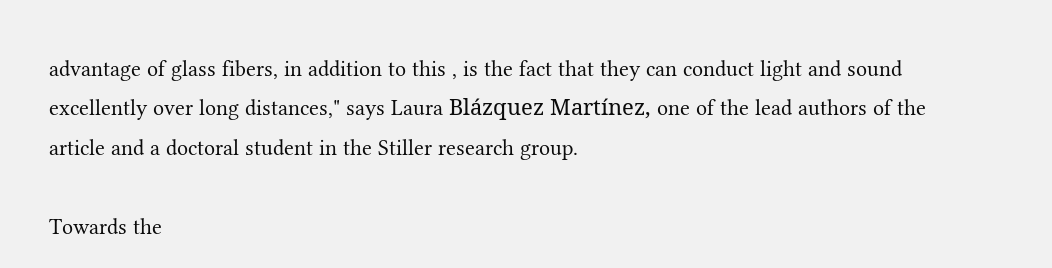advantage of glass fibers, in addition to this , is the fact that they can conduct light and sound excellently over long distances," says Laura Blázquez Martínez, one of the lead authors of the article and a doctoral student in the Stiller research group.

Towards the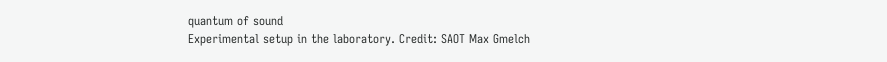quantum of sound
Experimental setup in the laboratory. Credit: SAOT Max Gmelch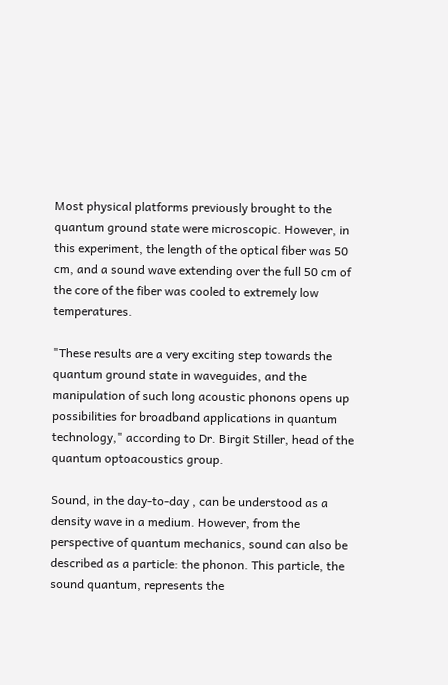Most physical platforms previously brought to the quantum ground state were microscopic. However, in this experiment, the length of the optical fiber was 50 cm, and a sound wave extending over the full 50 cm of the core of the fiber was cooled to extremely low temperatures.

"These results are a very exciting step towards the quantum ground state in waveguides, and the manipulation of such long acoustic phonons opens up possibilities for broadband applications in quantum technology," according to Dr. Birgit Stiller, head of the quantum optoacoustics group.

Sound, in the day-to-day , can be understood as a density wave in a medium. However, from the perspective of quantum mechanics, sound can also be described as a particle: the phonon. This particle, the sound quantum, represents the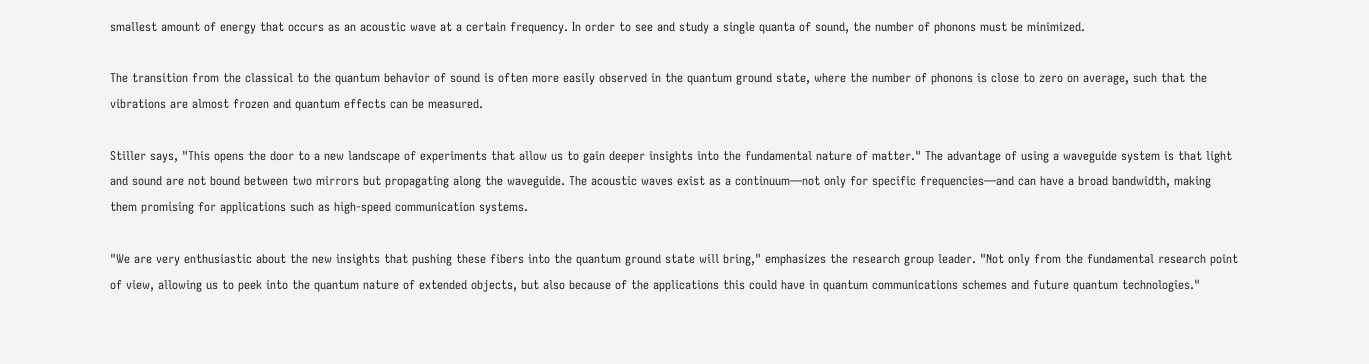smallest amount of energy that occurs as an acoustic wave at a certain frequency. In order to see and study a single quanta of sound, the number of phonons must be minimized.

The transition from the classical to the quantum behavior of sound is often more easily observed in the quantum ground state, where the number of phonons is close to zero on average, such that the vibrations are almost frozen and quantum effects can be measured.

Stiller says, "This opens the door to a new landscape of experiments that allow us to gain deeper insights into the fundamental nature of matter." The advantage of using a waveguide system is that light and sound are not bound between two mirrors but propagating along the waveguide. The acoustic waves exist as a continuum—not only for specific frequencies—and can have a broad bandwidth, making them promising for applications such as high-speed communication systems.

"We are very enthusiastic about the new insights that pushing these fibers into the quantum ground state will bring," emphasizes the research group leader. "Not only from the fundamental research point of view, allowing us to peek into the quantum nature of extended objects, but also because of the applications this could have in quantum communications schemes and future quantum technologies."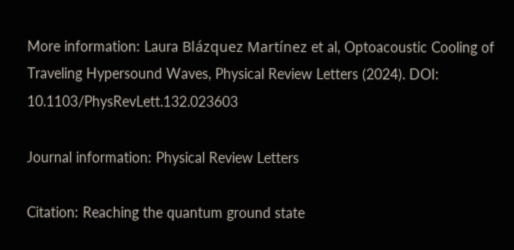More information: Laura Blázquez Martínez et al, Optoacoustic Cooling of Traveling Hypersound Waves, Physical Review Letters (2024). DOI: 10.1103/PhysRevLett.132.023603

Journal information: Physical Review Letters

Citation: Reaching the quantum ground state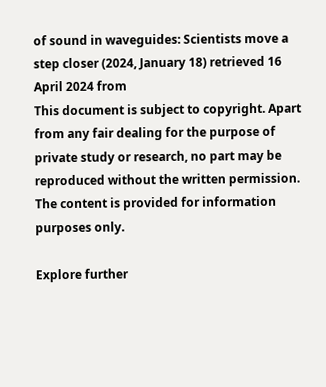of sound in waveguides: Scientists move a step closer (2024, January 18) retrieved 16 April 2024 from
This document is subject to copyright. Apart from any fair dealing for the purpose of private study or research, no part may be reproduced without the written permission. The content is provided for information purposes only.

Explore further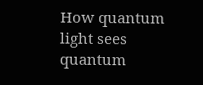How quantum light sees quantum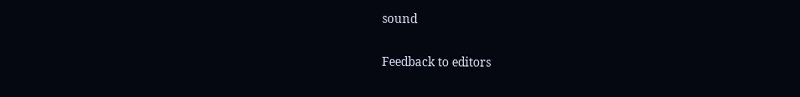sound


Feedback to editors